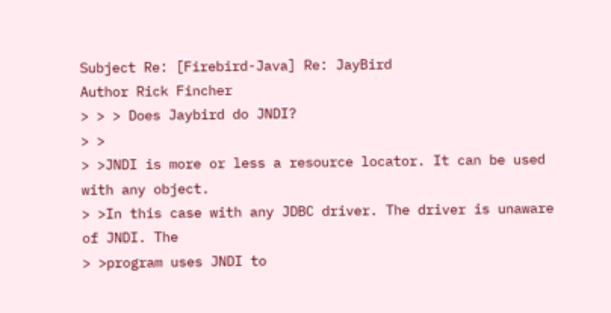Subject Re: [Firebird-Java] Re: JayBird
Author Rick Fincher
> > > Does Jaybird do JNDI?
> >
> >JNDI is more or less a resource locator. It can be used with any object.
> >In this case with any JDBC driver. The driver is unaware of JNDI. The
> >program uses JNDI to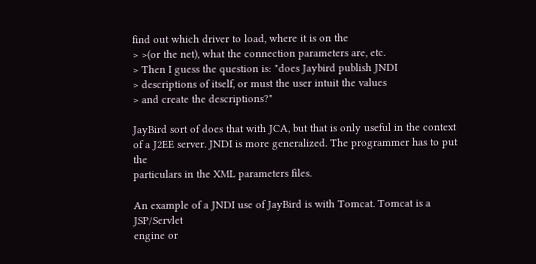find out which driver to load, where it is on the
> >(or the net), what the connection parameters are, etc.
> Then I guess the question is: "does Jaybird publish JNDI
> descriptions of itself, or must the user intuit the values
> and create the descriptions?"

JayBird sort of does that with JCA, but that is only useful in the context
of a J2EE server. JNDI is more generalized. The programmer has to put the
particulars in the XML parameters files.

An example of a JNDI use of JayBird is with Tomcat. Tomcat is a JSP/Servlet
engine or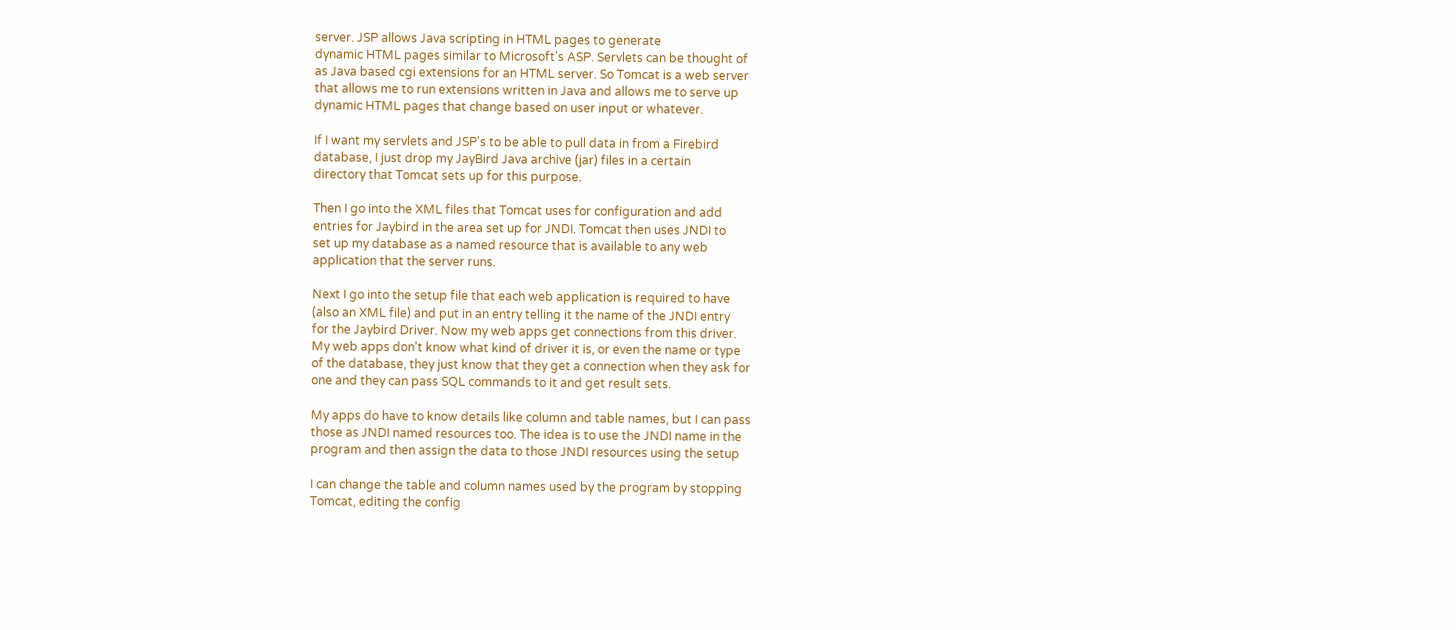server. JSP allows Java scripting in HTML pages to generate
dynamic HTML pages similar to Microsoft's ASP. Servlets can be thought of
as Java based cgi extensions for an HTML server. So Tomcat is a web server
that allows me to run extensions written in Java and allows me to serve up
dynamic HTML pages that change based on user input or whatever.

If I want my servlets and JSP's to be able to pull data in from a Firebird
database, I just drop my JayBird Java archive (jar) files in a certain
directory that Tomcat sets up for this purpose.

Then I go into the XML files that Tomcat uses for configuration and add
entries for Jaybird in the area set up for JNDI. Tomcat then uses JNDI to
set up my database as a named resource that is available to any web
application that the server runs.

Next I go into the setup file that each web application is required to have
(also an XML file) and put in an entry telling it the name of the JNDI entry
for the Jaybird Driver. Now my web apps get connections from this driver.
My web apps don't know what kind of driver it is, or even the name or type
of the database, they just know that they get a connection when they ask for
one and they can pass SQL commands to it and get result sets.

My apps do have to know details like column and table names, but I can pass
those as JNDI named resources too. The idea is to use the JNDI name in the
program and then assign the data to those JNDI resources using the setup

I can change the table and column names used by the program by stopping
Tomcat, editing the config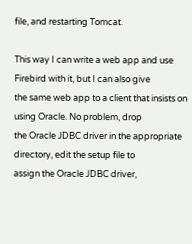file, and restarting Tomcat.

This way I can write a web app and use Firebird with it, but I can also give
the same web app to a client that insists on using Oracle. No problem, drop
the Oracle JDBC driver in the appropriate directory, edit the setup file to
assign the Oracle JDBC driver,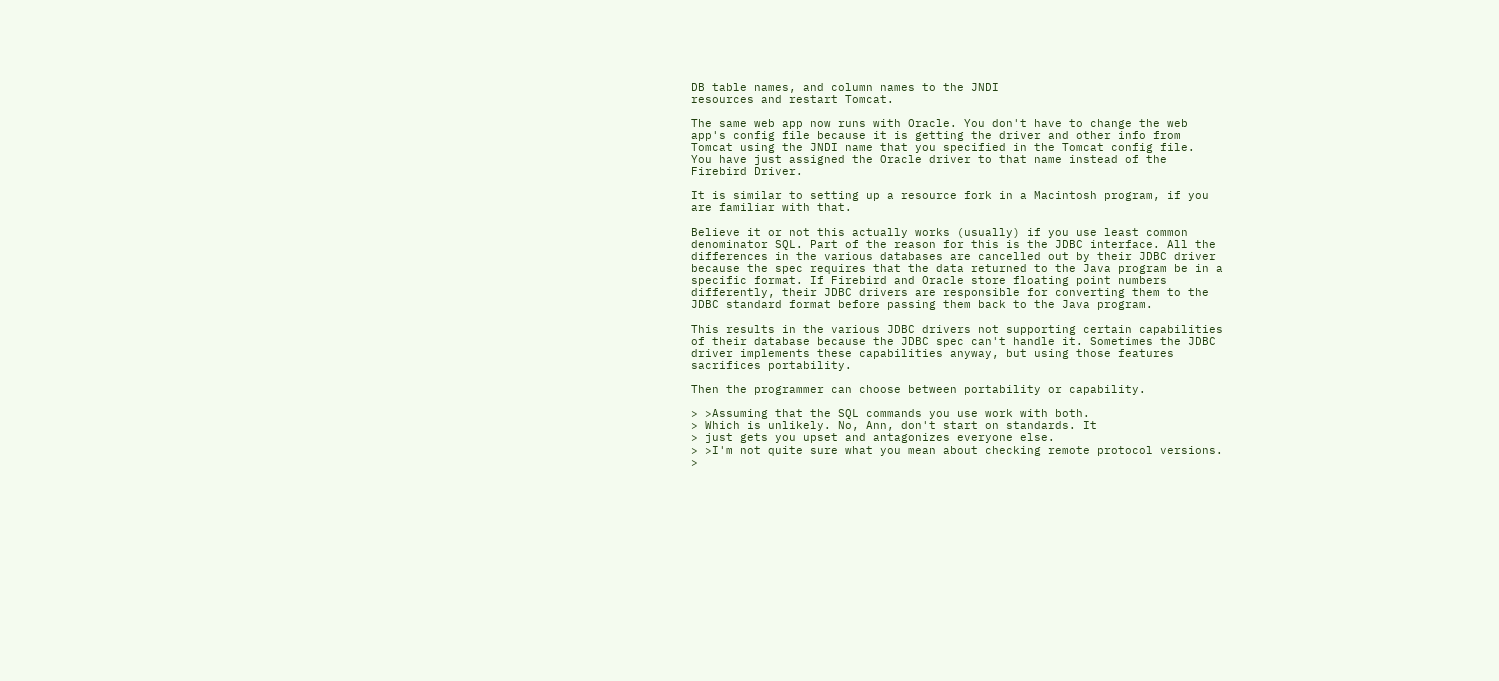DB table names, and column names to the JNDI
resources and restart Tomcat.

The same web app now runs with Oracle. You don't have to change the web
app's config file because it is getting the driver and other info from
Tomcat using the JNDI name that you specified in the Tomcat config file.
You have just assigned the Oracle driver to that name instead of the
Firebird Driver.

It is similar to setting up a resource fork in a Macintosh program, if you
are familiar with that.

Believe it or not this actually works (usually) if you use least common
denominator SQL. Part of the reason for this is the JDBC interface. All the
differences in the various databases are cancelled out by their JDBC driver
because the spec requires that the data returned to the Java program be in a
specific format. If Firebird and Oracle store floating point numbers
differently, their JDBC drivers are responsible for converting them to the
JDBC standard format before passing them back to the Java program.

This results in the various JDBC drivers not supporting certain capabilities
of their database because the JDBC spec can't handle it. Sometimes the JDBC
driver implements these capabilities anyway, but using those features
sacrifices portability.

Then the programmer can choose between portability or capability.

> >Assuming that the SQL commands you use work with both.
> Which is unlikely. No, Ann, don't start on standards. It
> just gets you upset and antagonizes everyone else.
> >I'm not quite sure what you mean about checking remote protocol versions.
>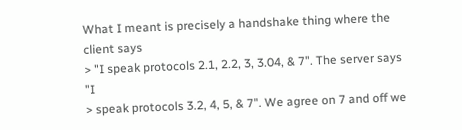What I meant is precisely a handshake thing where the client says
> "I speak protocols 2.1, 2.2, 3, 3.04, & 7". The server says "I
> speak protocols 3.2, 4, 5, & 7". We agree on 7 and off we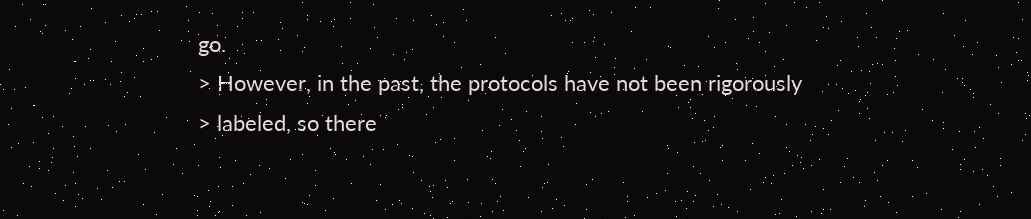go.
> However, in the past, the protocols have not been rigorously
> labeled, so there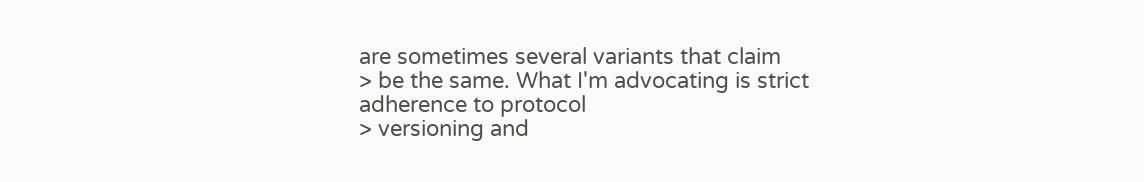are sometimes several variants that claim
> be the same. What I'm advocating is strict adherence to protocol
> versioning and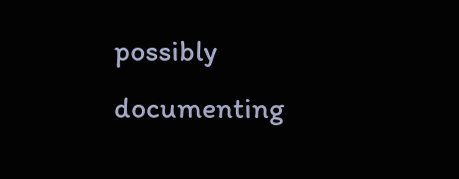possibly documenting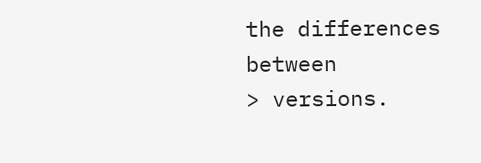the differences between
> versions.